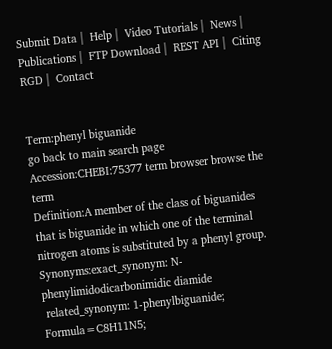Submit Data |  Help |  Video Tutorials |  News |  Publications |  FTP Download |  REST API |  Citing RGD |  Contact


Term:phenyl biguanide
go back to main search page
Accession:CHEBI:75377 term browser browse the term
Definition:A member of the class of biguanides that is biguanide in which one of the terminal nitrogen atoms is substituted by a phenyl group.
Synonyms:exact_synonym: N-phenylimidodicarbonimidic diamide
 related_synonym: 1-phenylbiguanide;   Formula=C8H11N5;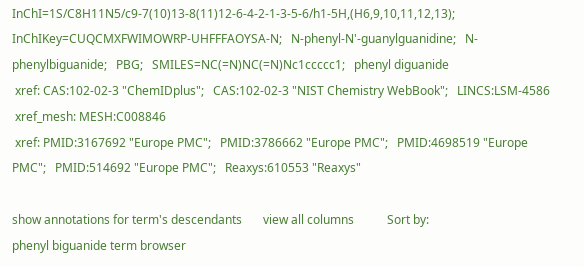InChI=1S/C8H11N5/c9-7(10)13-8(11)12-6-4-2-1-3-5-6/h1-5H,(H6,9,10,11,12,13);   InChIKey=CUQCMXFWIMOWRP-UHFFFAOYSA-N;   N-phenyl-N'-guanylguanidine;   N-phenylbiguanide;   PBG;   SMILES=NC(=N)NC(=N)Nc1ccccc1;   phenyl diguanide
 xref: CAS:102-02-3 "ChemIDplus";   CAS:102-02-3 "NIST Chemistry WebBook";   LINCS:LSM-4586
 xref_mesh: MESH:C008846
 xref: PMID:3167692 "Europe PMC";   PMID:3786662 "Europe PMC";   PMID:4698519 "Europe PMC";   PMID:514692 "Europe PMC";   Reaxys:610553 "Reaxys"

show annotations for term's descendants       view all columns           Sort by:
phenyl biguanide term browser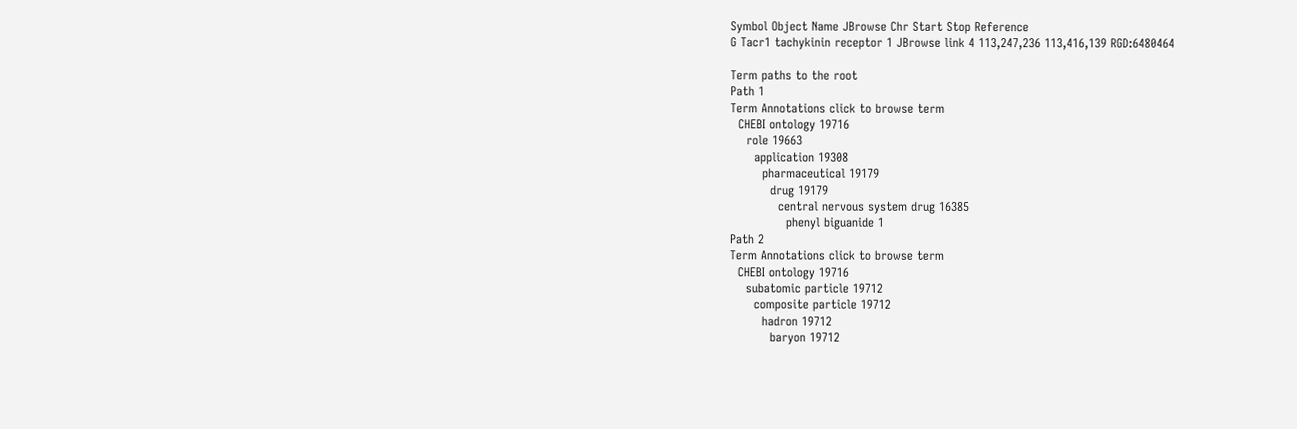Symbol Object Name JBrowse Chr Start Stop Reference
G Tacr1 tachykinin receptor 1 JBrowse link 4 113,247,236 113,416,139 RGD:6480464

Term paths to the root
Path 1
Term Annotations click to browse term
  CHEBI ontology 19716
    role 19663
      application 19308
        pharmaceutical 19179
          drug 19179
            central nervous system drug 16385
              phenyl biguanide 1
Path 2
Term Annotations click to browse term
  CHEBI ontology 19716
    subatomic particle 19712
      composite particle 19712
        hadron 19712
          baryon 19712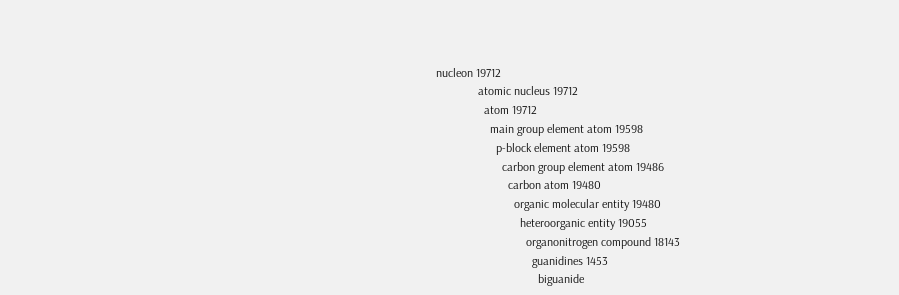nucleon 19712
              atomic nucleus 19712
                atom 19712
                  main group element atom 19598
                    p-block element atom 19598
                      carbon group element atom 19486
                        carbon atom 19480
                          organic molecular entity 19480
                            heteroorganic entity 19055
                              organonitrogen compound 18143
                                guanidines 1453
                                  biguanide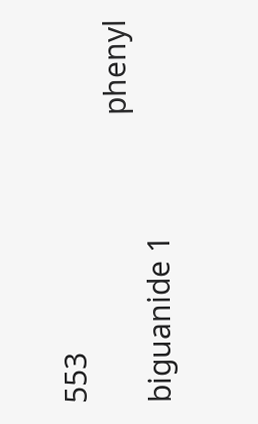553
                                    phenyl biguanide 1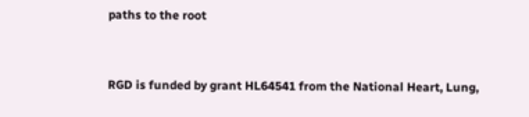paths to the root


RGD is funded by grant HL64541 from the National Heart, Lung,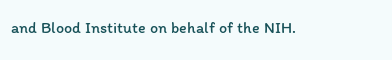and Blood Institute on behalf of the NIH.